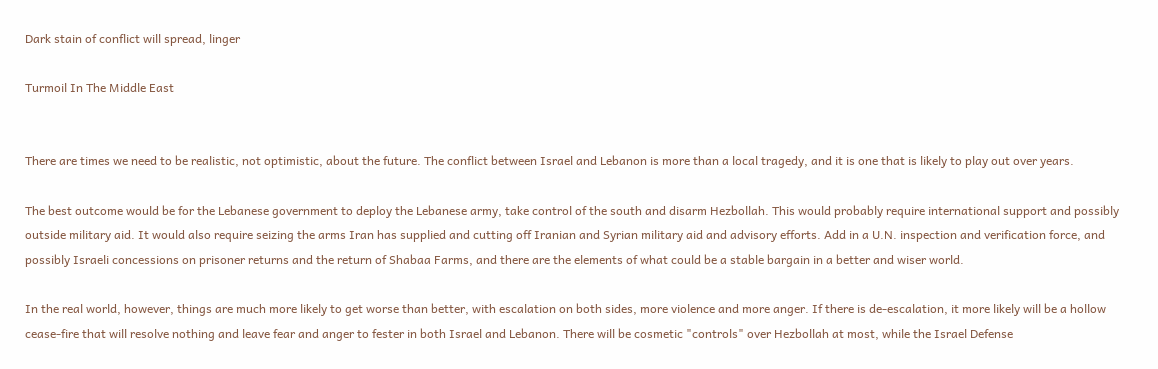Dark stain of conflict will spread, linger

Turmoil In The Middle East


There are times we need to be realistic, not optimistic, about the future. The conflict between Israel and Lebanon is more than a local tragedy, and it is one that is likely to play out over years.

The best outcome would be for the Lebanese government to deploy the Lebanese army, take control of the south and disarm Hezbollah. This would probably require international support and possibly outside military aid. It would also require seizing the arms Iran has supplied and cutting off Iranian and Syrian military aid and advisory efforts. Add in a U.N. inspection and verification force, and possibly Israeli concessions on prisoner returns and the return of Shabaa Farms, and there are the elements of what could be a stable bargain in a better and wiser world.

In the real world, however, things are much more likely to get worse than better, with escalation on both sides, more violence and more anger. If there is de-escalation, it more likely will be a hollow cease-fire that will resolve nothing and leave fear and anger to fester in both Israel and Lebanon. There will be cosmetic "controls" over Hezbollah at most, while the Israel Defense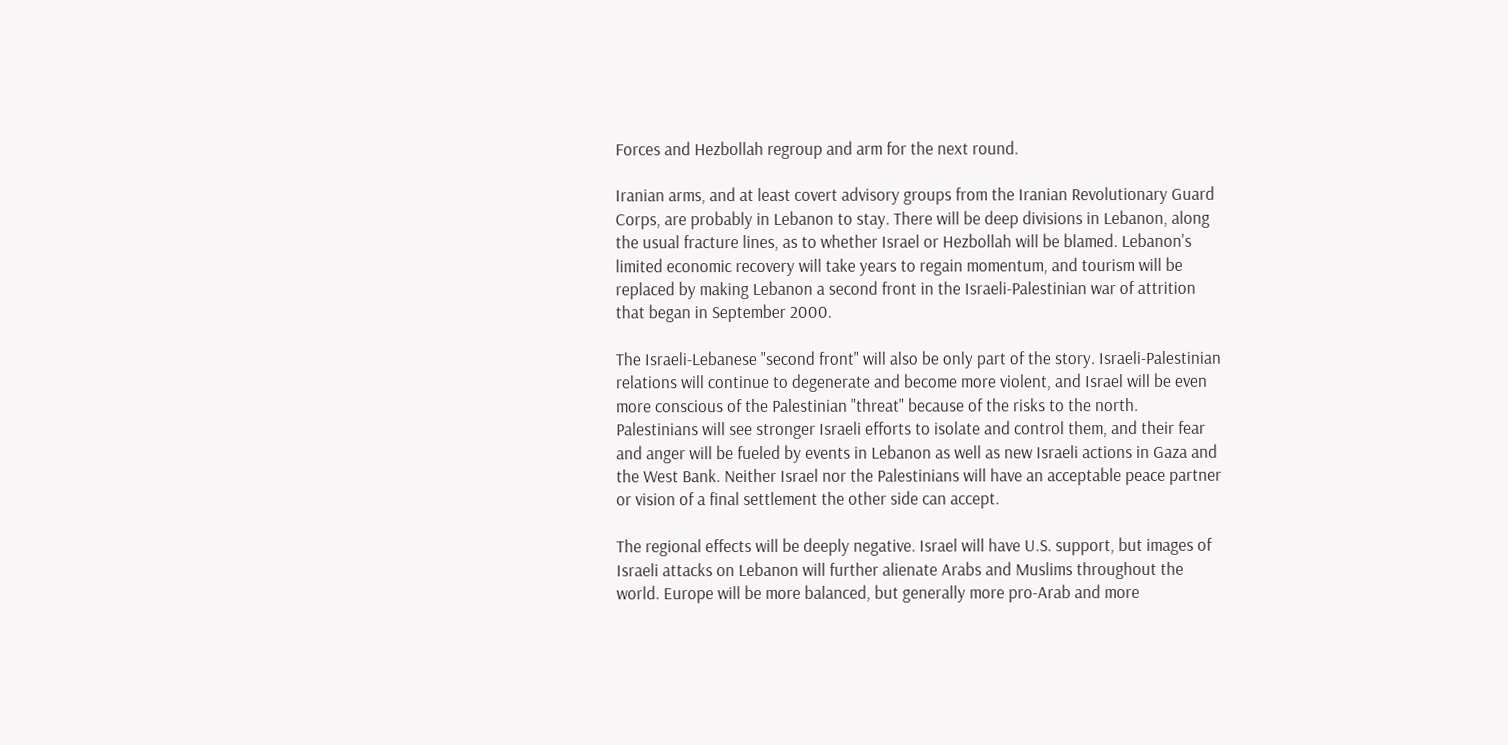Forces and Hezbollah regroup and arm for the next round.

Iranian arms, and at least covert advisory groups from the Iranian Revolutionary Guard Corps, are probably in Lebanon to stay. There will be deep divisions in Lebanon, along the usual fracture lines, as to whether Israel or Hezbollah will be blamed. Lebanon's limited economic recovery will take years to regain momentum, and tourism will be replaced by making Lebanon a second front in the Israeli-Palestinian war of attrition that began in September 2000.

The Israeli-Lebanese "second front" will also be only part of the story. Israeli-Palestinian relations will continue to degenerate and become more violent, and Israel will be even more conscious of the Palestinian "threat" because of the risks to the north. Palestinians will see stronger Israeli efforts to isolate and control them, and their fear and anger will be fueled by events in Lebanon as well as new Israeli actions in Gaza and the West Bank. Neither Israel nor the Palestinians will have an acceptable peace partner or vision of a final settlement the other side can accept.

The regional effects will be deeply negative. Israel will have U.S. support, but images of Israeli attacks on Lebanon will further alienate Arabs and Muslims throughout the world. Europe will be more balanced, but generally more pro-Arab and more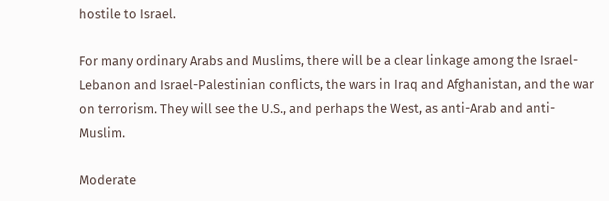hostile to Israel.

For many ordinary Arabs and Muslims, there will be a clear linkage among the Israel-Lebanon and Israel-Palestinian conflicts, the wars in Iraq and Afghanistan, and the war on terrorism. They will see the U.S., and perhaps the West, as anti-Arab and anti-Muslim.

Moderate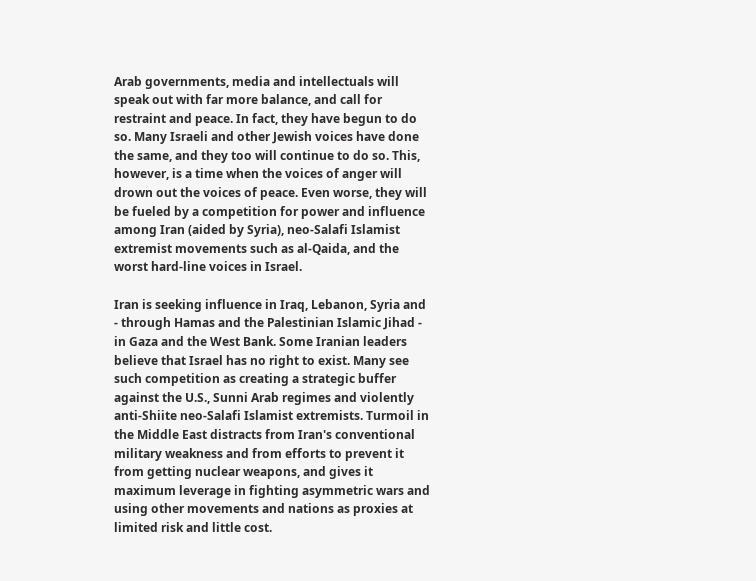Arab governments, media and intellectuals will speak out with far more balance, and call for restraint and peace. In fact, they have begun to do so. Many Israeli and other Jewish voices have done the same, and they too will continue to do so. This, however, is a time when the voices of anger will drown out the voices of peace. Even worse, they will be fueled by a competition for power and influence among Iran (aided by Syria), neo-Salafi Islamist extremist movements such as al-Qaida, and the worst hard-line voices in Israel.

Iran is seeking influence in Iraq, Lebanon, Syria and - through Hamas and the Palestinian Islamic Jihad - in Gaza and the West Bank. Some Iranian leaders believe that Israel has no right to exist. Many see such competition as creating a strategic buffer against the U.S., Sunni Arab regimes and violently anti-Shiite neo-Salafi Islamist extremists. Turmoil in the Middle East distracts from Iran's conventional military weakness and from efforts to prevent it from getting nuclear weapons, and gives it maximum leverage in fighting asymmetric wars and using other movements and nations as proxies at limited risk and little cost.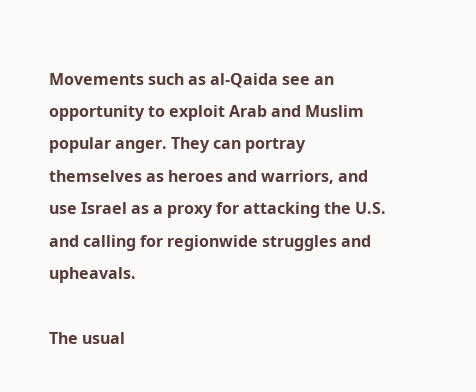Movements such as al-Qaida see an opportunity to exploit Arab and Muslim popular anger. They can portray themselves as heroes and warriors, and use Israel as a proxy for attacking the U.S. and calling for regionwide struggles and upheavals.

The usual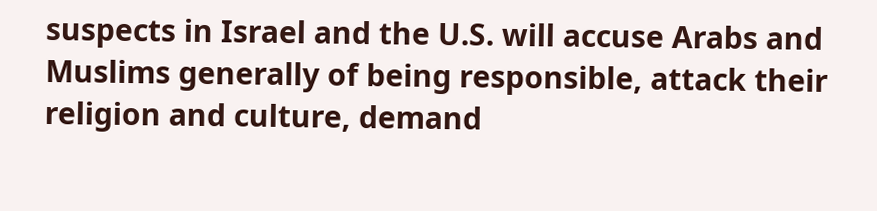suspects in Israel and the U.S. will accuse Arabs and Muslims generally of being responsible, attack their religion and culture, demand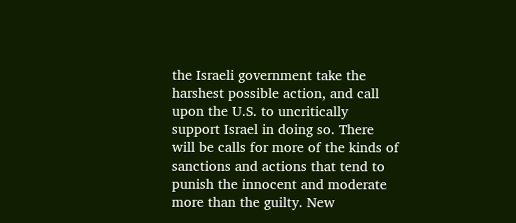the Israeli government take the harshest possible action, and call upon the U.S. to uncritically support Israel in doing so. There will be calls for more of the kinds of sanctions and actions that tend to punish the innocent and moderate more than the guilty. New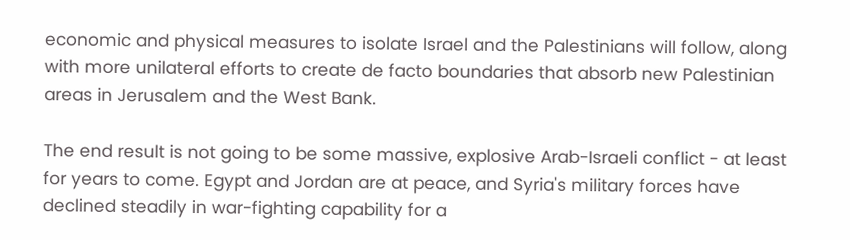economic and physical measures to isolate Israel and the Palestinians will follow, along with more unilateral efforts to create de facto boundaries that absorb new Palestinian areas in Jerusalem and the West Bank.

The end result is not going to be some massive, explosive Arab-Israeli conflict - at least for years to come. Egypt and Jordan are at peace, and Syria's military forces have declined steadily in war-fighting capability for a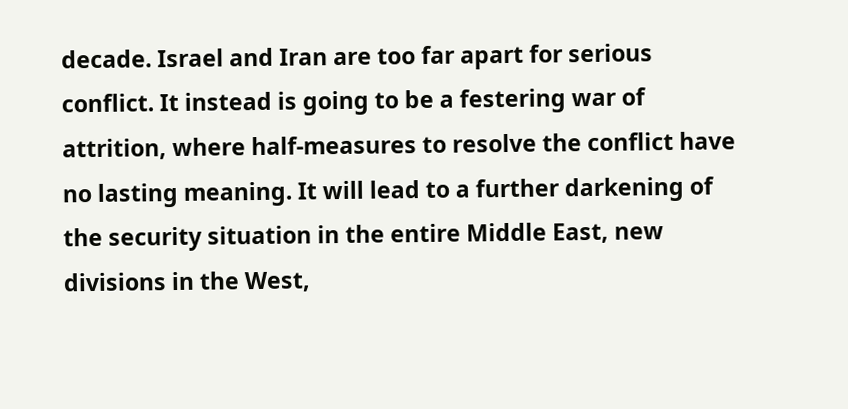decade. Israel and Iran are too far apart for serious conflict. It instead is going to be a festering war of attrition, where half-measures to resolve the conflict have no lasting meaning. It will lead to a further darkening of the security situation in the entire Middle East, new divisions in the West,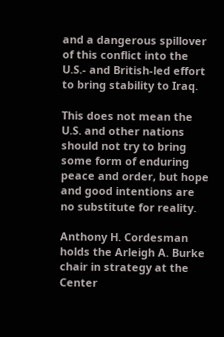and a dangerous spillover of this conflict into the U.S.- and British-led effort to bring stability to Iraq.

This does not mean the U.S. and other nations should not try to bring some form of enduring peace and order, but hope and good intentions are no substitute for reality.

Anthony H. Cordesman holds the Arleigh A. Burke chair in strategy at the Center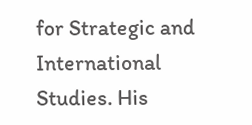for Strategic and International Studies. His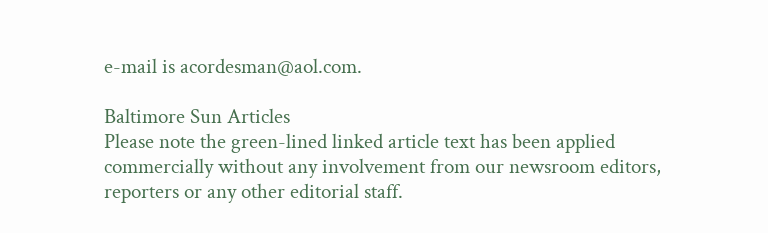e-mail is acordesman@aol.com.

Baltimore Sun Articles
Please note the green-lined linked article text has been applied commercially without any involvement from our newsroom editors, reporters or any other editorial staff.